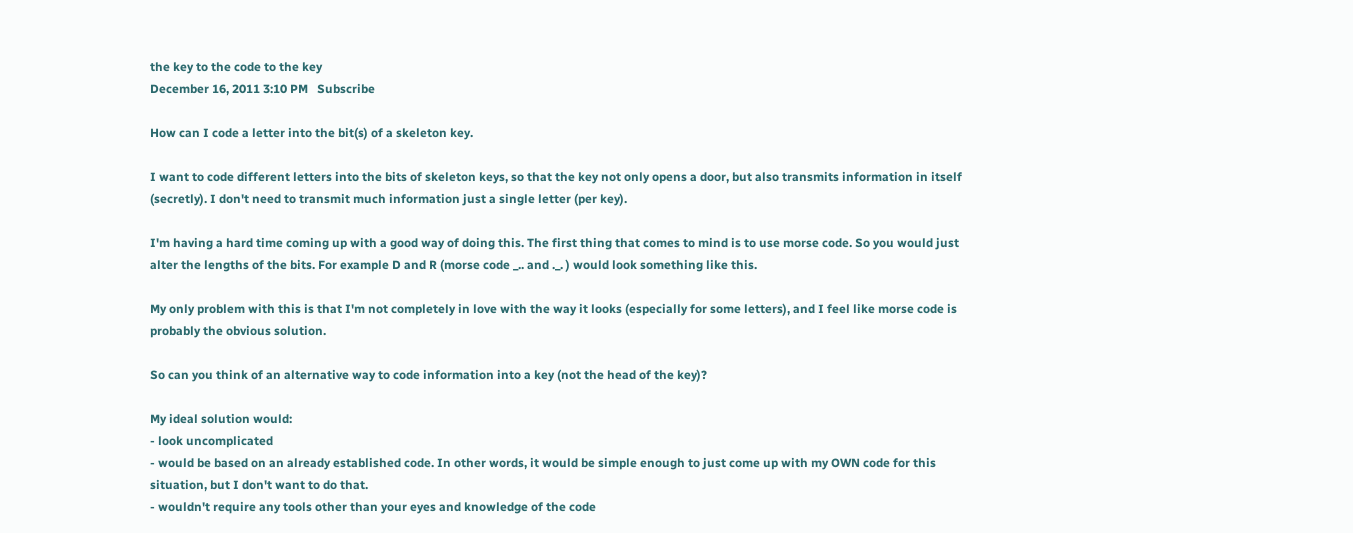the key to the code to the key
December 16, 2011 3:10 PM   Subscribe

How can I code a letter into the bit(s) of a skeleton key.

I want to code different letters into the bits of skeleton keys, so that the key not only opens a door, but also transmits information in itself (secretly). I don't need to transmit much information just a single letter (per key).

I'm having a hard time coming up with a good way of doing this. The first thing that comes to mind is to use morse code. So you would just alter the lengths of the bits. For example D and R (morse code _.. and ._. ) would look something like this.

My only problem with this is that I'm not completely in love with the way it looks (especially for some letters), and I feel like morse code is probably the obvious solution.

So can you think of an alternative way to code information into a key (not the head of the key)?

My ideal solution would:
- look uncomplicated
- would be based on an already established code. In other words, it would be simple enough to just come up with my OWN code for this situation, but I don't want to do that.
- wouldn't require any tools other than your eyes and knowledge of the code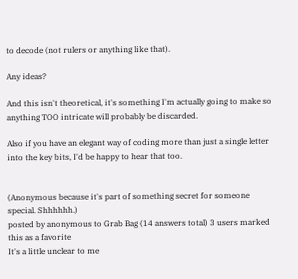to decode (not rulers or anything like that).

Any ideas?

And this isn't theoretical, it's something I'm actually going to make so anything TOO intricate will probably be discarded.

Also if you have an elegant way of coding more than just a single letter into the key bits, I'd be happy to hear that too.


(Anonymous because it's part of something secret for someone special. Shhhhhh.)
posted by anonymous to Grab Bag (14 answers total) 3 users marked this as a favorite
It's a little unclear to me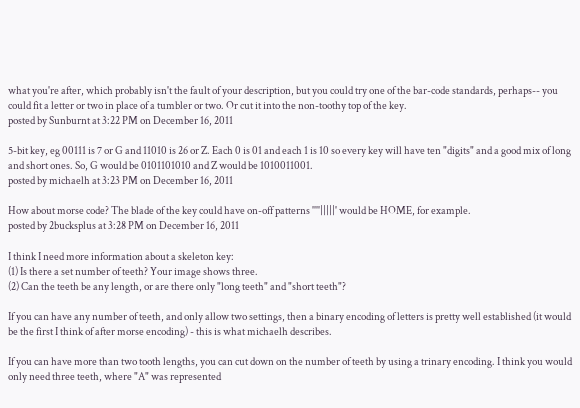what you're after, which probably isn't the fault of your description, but you could try one of the bar-code standards, perhaps-- you could fit a letter or two in place of a tumbler or two. Or cut it into the non-toothy top of the key.
posted by Sunburnt at 3:22 PM on December 16, 2011

5-bit key, eg 00111 is 7 or G and 11010 is 26 or Z. Each 0 is 01 and each 1 is 10 so every key will have ten "digits" and a good mix of long and short ones. So, G would be 0101101010 and Z would be 1010011001.
posted by michaelh at 3:23 PM on December 16, 2011

How about morse code? The blade of the key could have on-off patterns ''''|||||' would be HOME, for example.
posted by 2bucksplus at 3:28 PM on December 16, 2011

I think I need more information about a skeleton key:
(1) Is there a set number of teeth? Your image shows three.
(2) Can the teeth be any length, or are there only "long teeth" and "short teeth"?

If you can have any number of teeth, and only allow two settings, then a binary encoding of letters is pretty well established (it would be the first I think of after morse encoding) - this is what michaelh describes.

If you can have more than two tooth lengths, you can cut down on the number of teeth by using a trinary encoding. I think you would only need three teeth, where "A" was represented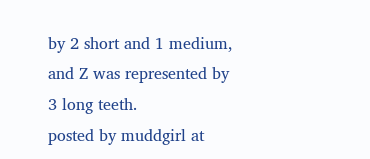by 2 short and 1 medium, and Z was represented by 3 long teeth.
posted by muddgirl at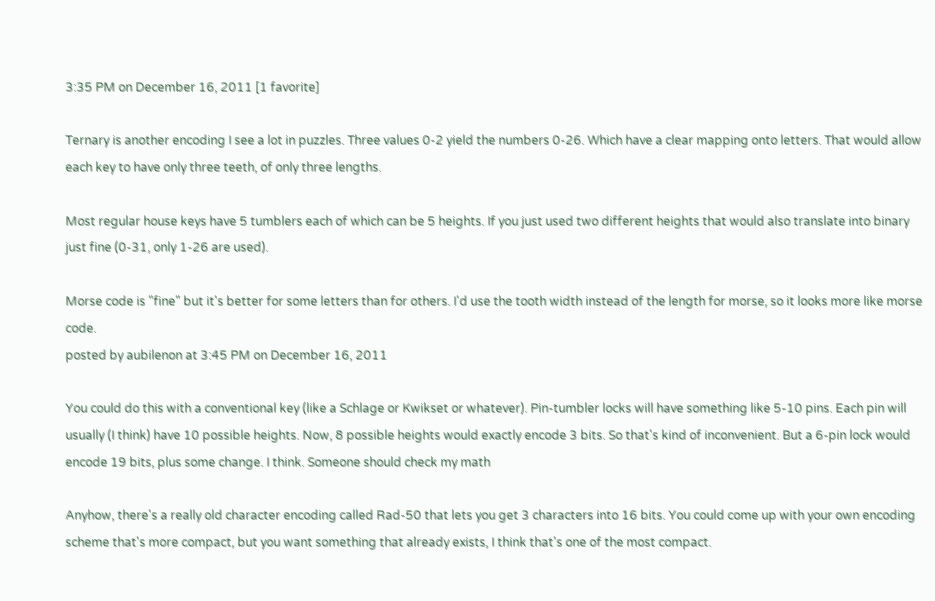3:35 PM on December 16, 2011 [1 favorite]

Ternary is another encoding I see a lot in puzzles. Three values 0-2 yield the numbers 0-26. Which have a clear mapping onto letters. That would allow each key to have only three teeth, of only three lengths.

Most regular house keys have 5 tumblers each of which can be 5 heights. If you just used two different heights that would also translate into binary just fine (0-31, only 1-26 are used).

Morse code is "fine" but it's better for some letters than for others. I'd use the tooth width instead of the length for morse, so it looks more like morse code.
posted by aubilenon at 3:45 PM on December 16, 2011

You could do this with a conventional key (like a Schlage or Kwikset or whatever). Pin-tumbler locks will have something like 5-10 pins. Each pin will usually (I think) have 10 possible heights. Now, 8 possible heights would exactly encode 3 bits. So that's kind of inconvenient. But a 6-pin lock would encode 19 bits, plus some change. I think. Someone should check my math

Anyhow, there's a really old character encoding called Rad-50 that lets you get 3 characters into 16 bits. You could come up with your own encoding scheme that's more compact, but you want something that already exists, I think that's one of the most compact.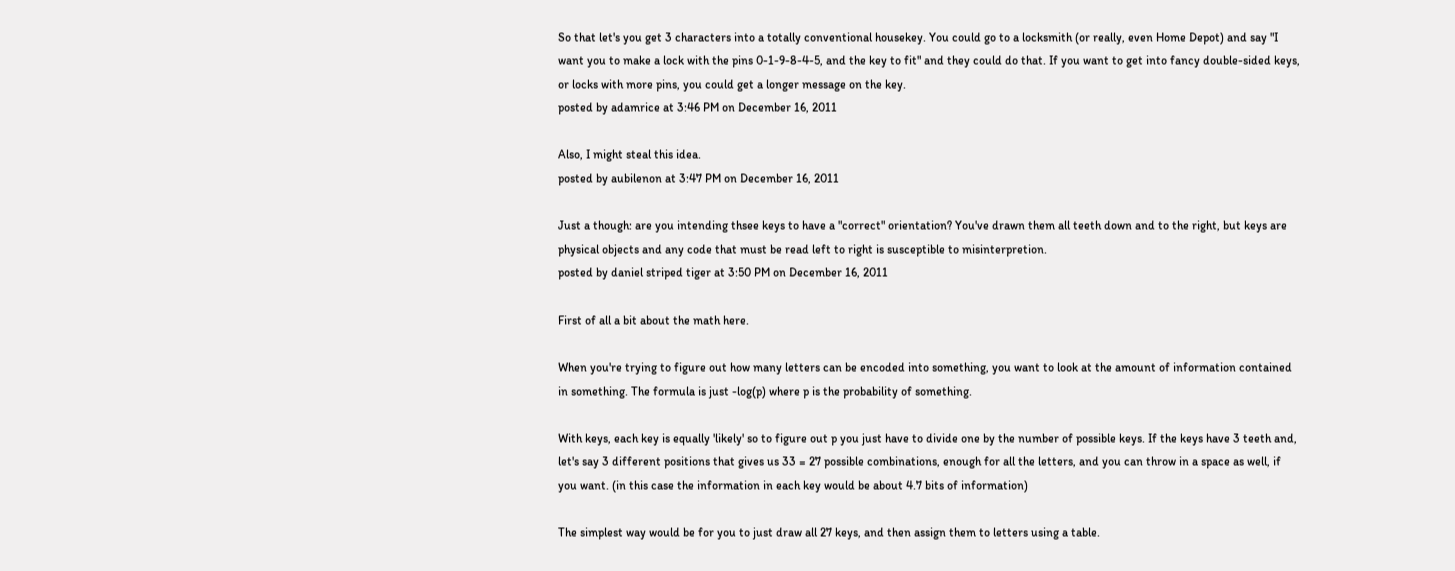So that let's you get 3 characters into a totally conventional housekey. You could go to a locksmith (or really, even Home Depot) and say "I want you to make a lock with the pins 0-1-9-8-4-5, and the key to fit" and they could do that. If you want to get into fancy double-sided keys, or locks with more pins, you could get a longer message on the key.
posted by adamrice at 3:46 PM on December 16, 2011

Also, I might steal this idea.
posted by aubilenon at 3:47 PM on December 16, 2011

Just a though: are you intending thsee keys to have a "correct" orientation? You've drawn them all teeth down and to the right, but keys are physical objects and any code that must be read left to right is susceptible to misinterpretion.
posted by daniel striped tiger at 3:50 PM on December 16, 2011

First of all a bit about the math here.

When you're trying to figure out how many letters can be encoded into something, you want to look at the amount of information contained in something. The formula is just -log(p) where p is the probability of something.

With keys, each key is equally 'likely' so to figure out p you just have to divide one by the number of possible keys. If the keys have 3 teeth and, let's say 3 different positions that gives us 33 = 27 possible combinations, enough for all the letters, and you can throw in a space as well, if you want. (in this case the information in each key would be about 4.7 bits of information)

The simplest way would be for you to just draw all 27 keys, and then assign them to letters using a table.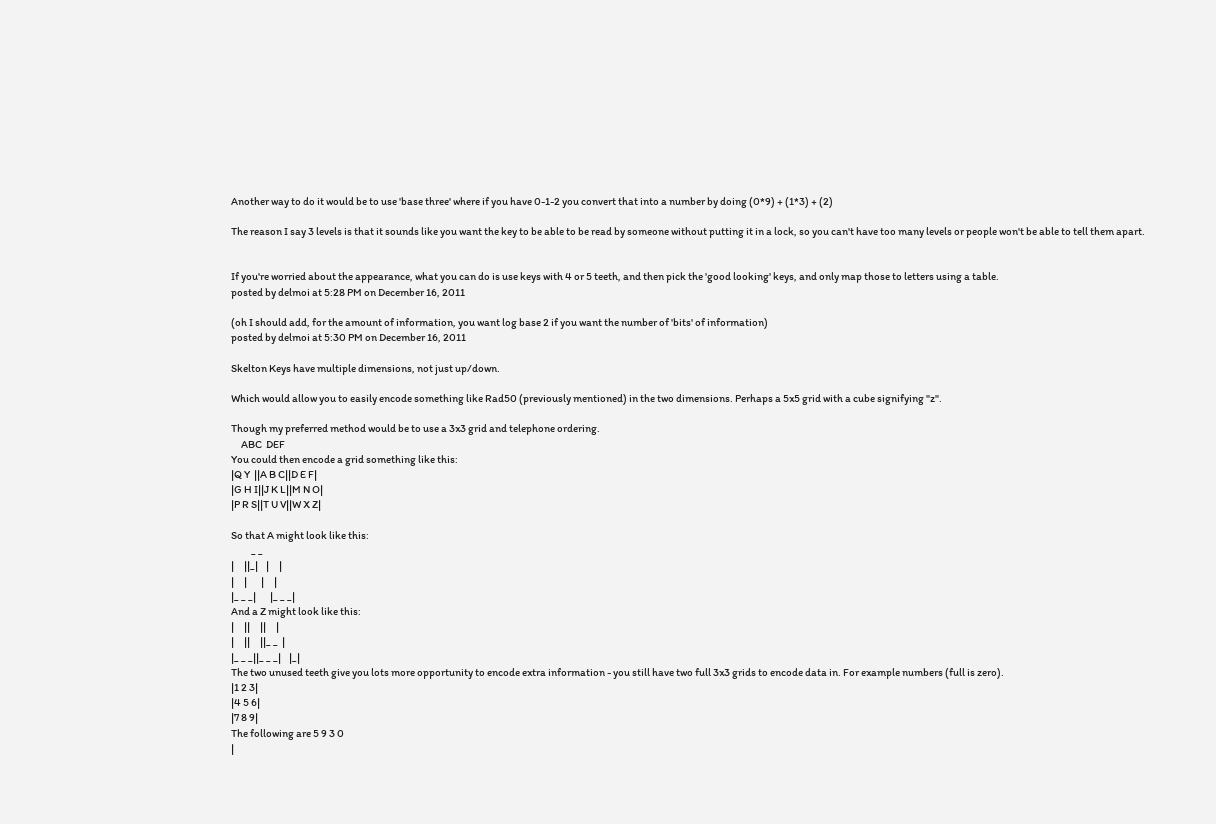Another way to do it would be to use 'base three' where if you have 0-1-2 you convert that into a number by doing (0*9) + (1*3) + (2)

The reason I say 3 levels is that it sounds like you want the key to be able to be read by someone without putting it in a lock, so you can't have too many levels or people won't be able to tell them apart.


If you're worried about the appearance, what you can do is use keys with 4 or 5 teeth, and then pick the 'good looking' keys, and only map those to letters using a table.
posted by delmoi at 5:28 PM on December 16, 2011

(oh I should add, for the amount of information, you want log base 2 if you want the number of 'bits' of information)
posted by delmoi at 5:30 PM on December 16, 2011

Skelton Keys have multiple dimensions, not just up/down.

Which would allow you to easily encode something like Rad50 (previously mentioned) in the two dimensions. Perhaps a 5x5 grid with a cube signifying "z".

Though my preferred method would be to use a 3x3 grid and telephone ordering.
     ABC  DEF
You could then encode a grid something like this:
|Q Y  ||A B C||D E F|
|G H I||J K L||M N O|
|P R S||T U V||W X Z|

So that A might look like this:
          _ _
|     ||_|    |     |
|     |       |     |
|_ _ _|       |_ _ _|
And a Z might look like this:
|     ||     ||     |
|     ||     ||_ _  |
|_ _ _||_ _ _|    |_|
The two unused teeth give you lots more opportunity to encode extra information - you still have two full 3x3 grids to encode data in. For example numbers (full is zero).
|1 2 3|
|4 5 6|
|7 8 9|
The following are 5 9 3 0
|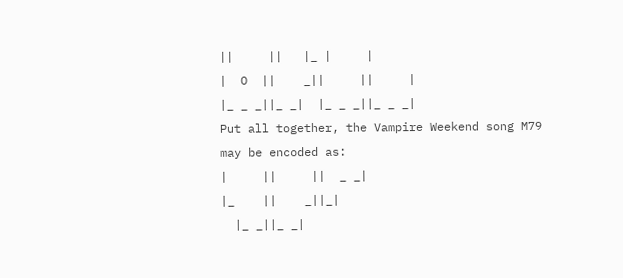||     ||   |_ |     |
|  O  ||    _||     ||     |
|_ _ _||_ _|  |_ _ _||_ _ _|
Put all together, the Vampire Weekend song M79 may be encoded as:
|     ||     ||  _ _|
|_    ||    _||_|
  |_ _||_ _|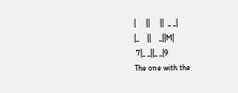|     ||     ||  _ _|
|_    ||    _||M|
 7|_ _||_ _|9
The one with the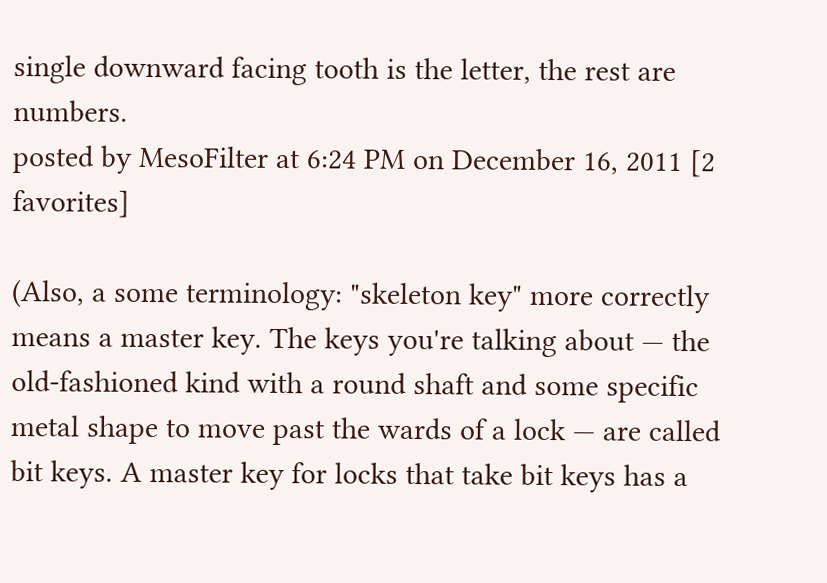single downward facing tooth is the letter, the rest are numbers.
posted by MesoFilter at 6:24 PM on December 16, 2011 [2 favorites]

(Also, a some terminology: "skeleton key" more correctly means a master key. The keys you're talking about — the old-fashioned kind with a round shaft and some specific metal shape to move past the wards of a lock — are called bit keys. A master key for locks that take bit keys has a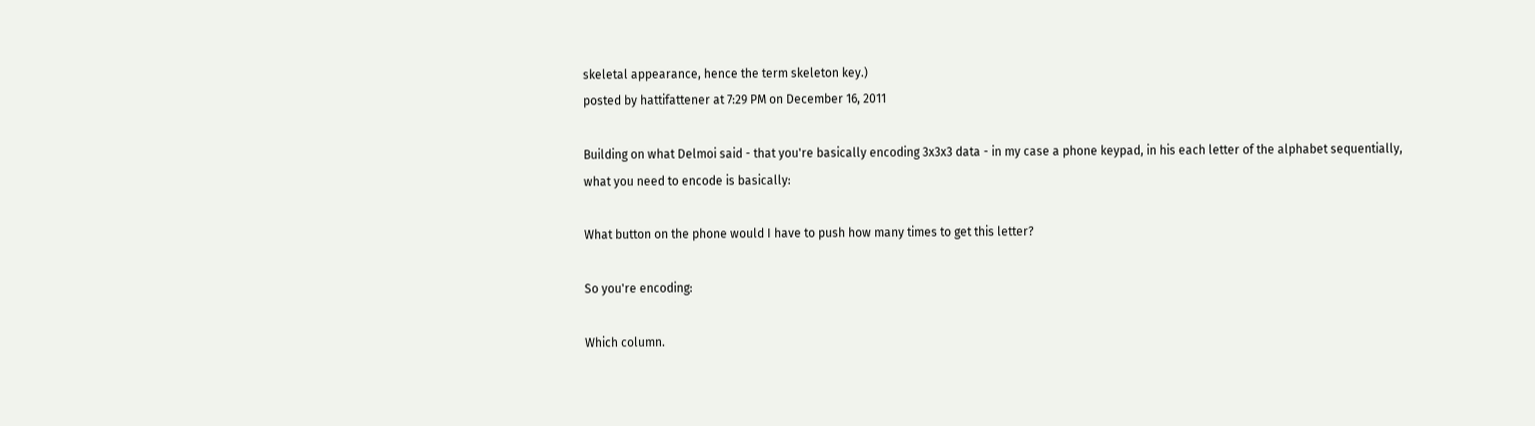skeletal appearance, hence the term skeleton key.)
posted by hattifattener at 7:29 PM on December 16, 2011

Building on what Delmoi said - that you're basically encoding 3x3x3 data - in my case a phone keypad, in his each letter of the alphabet sequentially, what you need to encode is basically:

What button on the phone would I have to push how many times to get this letter?

So you're encoding:

Which column.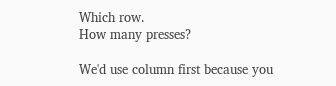Which row.
How many presses?

We'd use column first because you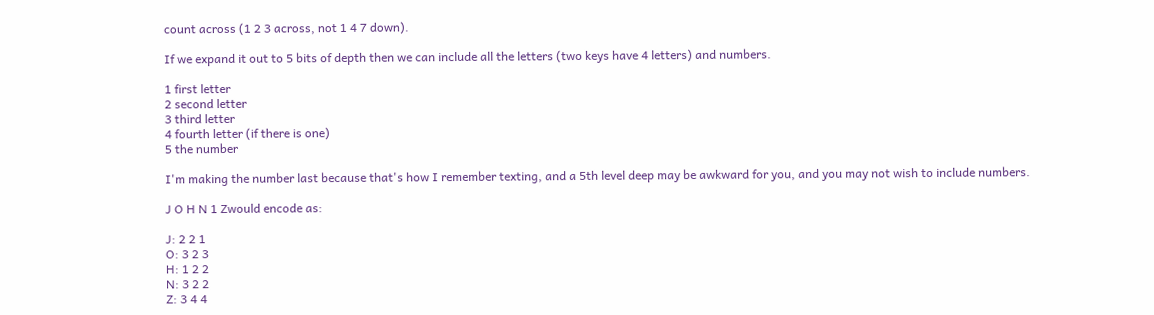count across (1 2 3 across, not 1 4 7 down).

If we expand it out to 5 bits of depth then we can include all the letters (two keys have 4 letters) and numbers.

1 first letter
2 second letter
3 third letter
4 fourth letter (if there is one)
5 the number

I'm making the number last because that's how I remember texting, and a 5th level deep may be awkward for you, and you may not wish to include numbers.

J O H N 1 Zwould encode as:

J: 2 2 1
O: 3 2 3
H: 1 2 2
N: 3 2 2
Z: 3 4 4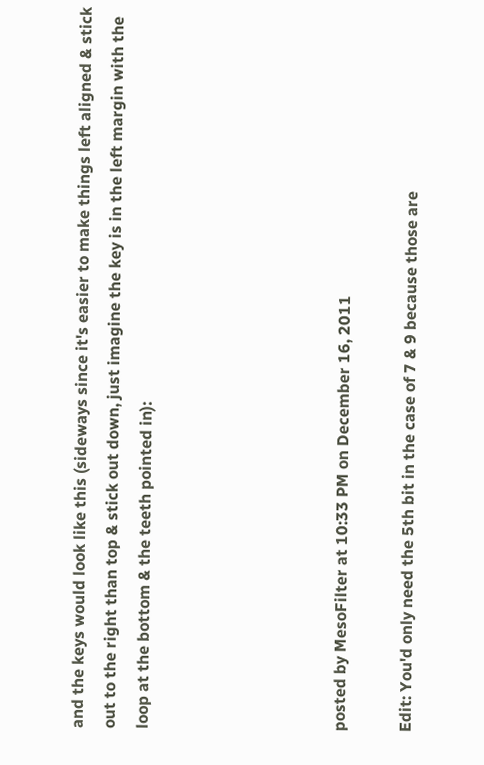and the keys would look like this (sideways since it's easier to make things left aligned & stick out to the right than top & stick out down, just imagine the key is in the left margin with the loop at the bottom & the teeth pointed in):





posted by MesoFilter at 10:33 PM on December 16, 2011

Edit: You'd only need the 5th bit in the case of 7 & 9 because those are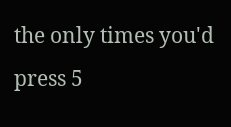the only times you'd press 5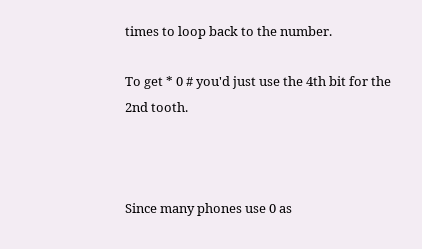times to loop back to the number.

To get * 0 # you'd just use the 4th bit for the 2nd tooth.



Since many phones use 0 as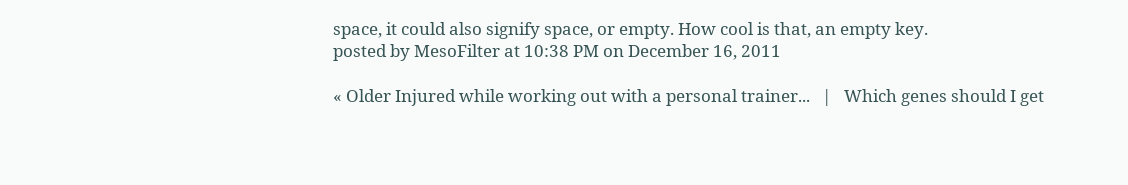space, it could also signify space, or empty. How cool is that, an empty key.
posted by MesoFilter at 10:38 PM on December 16, 2011

« Older Injured while working out with a personal trainer...   |   Which genes should I get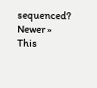sequenced? Newer »
This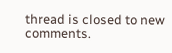thread is closed to new comments.